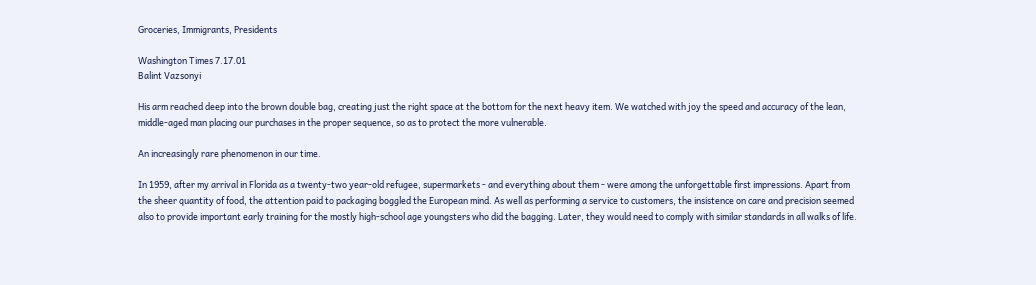Groceries, Immigrants, Presidents

Washington Times 7.17.01
Balint Vazsonyi

His arm reached deep into the brown double bag, creating just the right space at the bottom for the next heavy item. We watched with joy the speed and accuracy of the lean, middle-aged man placing our purchases in the proper sequence, so as to protect the more vulnerable.

An increasingly rare phenomenon in our time.

In 1959, after my arrival in Florida as a twenty-two year-old refugee, supermarkets - and everything about them - were among the unforgettable first impressions. Apart from the sheer quantity of food, the attention paid to packaging boggled the European mind. As well as performing a service to customers, the insistence on care and precision seemed also to provide important early training for the mostly high-school age youngsters who did the bagging. Later, they would need to comply with similar standards in all walks of life.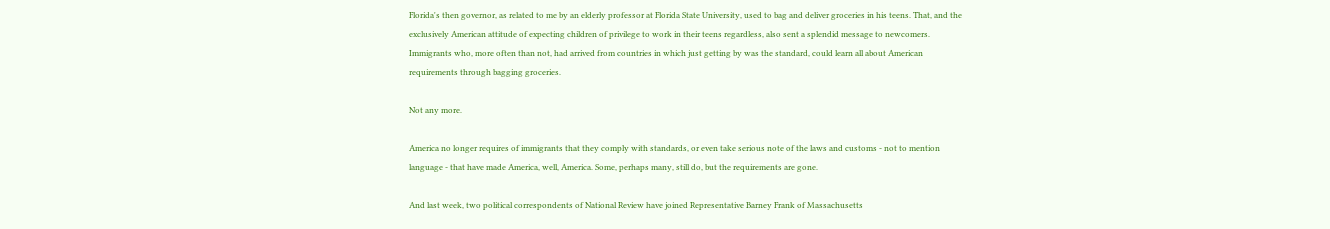Florida's then governor, as related to me by an elderly professor at Florida State University, used to bag and deliver groceries in his teens. That, and the exclusively American attitude of expecting children of privilege to work in their teens regardless, also sent a splendid message to newcomers. Immigrants who, more often than not, had arrived from countries in which just getting by was the standard, could learn all about American requirements through bagging groceries.

Not any more.

America no longer requires of immigrants that they comply with standards, or even take serious note of the laws and customs - not to mention language - that have made America, well, America. Some, perhaps many, still do, but the requirements are gone.

And last week, two political correspondents of National Review have joined Representative Barney Frank of Massachusetts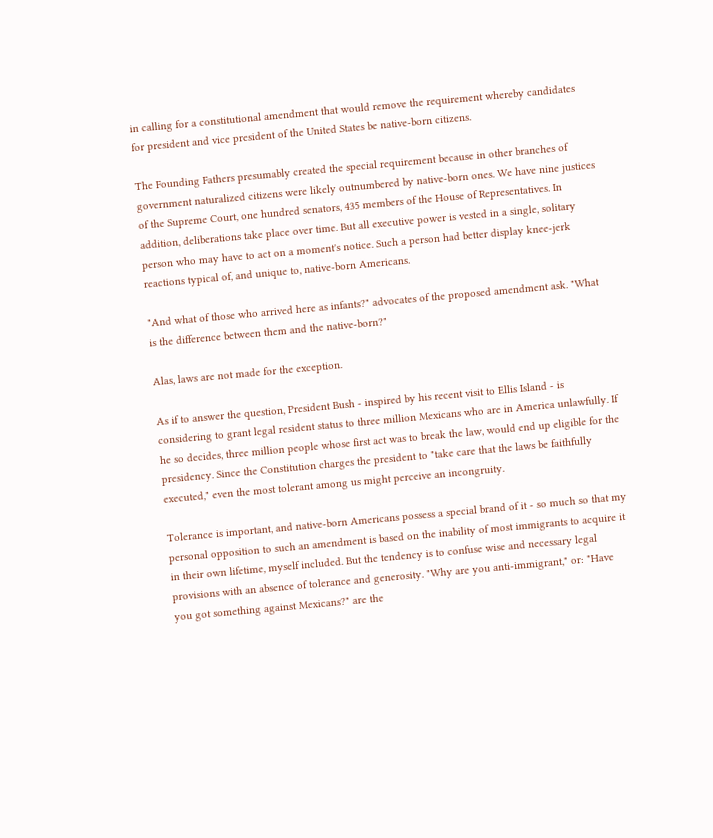in calling for a constitutional amendment that would remove the requirement whereby candidates for president and vice president of the United States be native-born citizens.

The Founding Fathers presumably created the special requirement because in other branches of government naturalized citizens were likely outnumbered by native-born ones. We have nine justices of the Supreme Court, one hundred senators, 435 members of the House of Representatives. In addition, deliberations take place over time. But all executive power is vested in a single, solitary person who may have to act on a moment's notice. Such a person had better display knee-jerk reactions typical of, and unique to, native-born Americans.

"And what of those who arrived here as infants?" advocates of the proposed amendment ask. "What is the difference between them and the native-born?"

Alas, laws are not made for the exception.

As if to answer the question, President Bush - inspired by his recent visit to Ellis Island - is considering to grant legal resident status to three million Mexicans who are in America unlawfully. If he so decides, three million people whose first act was to break the law, would end up eligible for the presidency. Since the Constitution charges the president to "take care that the laws be faithfully executed," even the most tolerant among us might perceive an incongruity.

Tolerance is important, and native-born Americans possess a special brand of it - so much so that my personal opposition to such an amendment is based on the inability of most immigrants to acquire it in their own lifetime, myself included. But the tendency is to confuse wise and necessary legal provisions with an absence of tolerance and generosity. "Why are you anti-immigrant," or: "Have you got something against Mexicans?" are the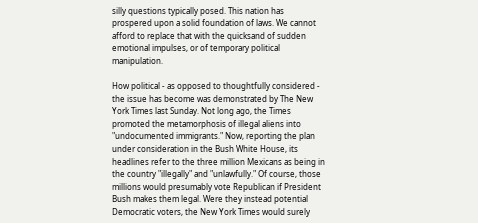silly questions typically posed. This nation has prospered upon a solid foundation of laws. We cannot afford to replace that with the quicksand of sudden emotional impulses, or of temporary political manipulation.

How political - as opposed to thoughtfully considered - the issue has become was demonstrated by The New York Times last Sunday. Not long ago, the Times promoted the metamorphosis of illegal aliens into "undocumented immigrants." Now, reporting the plan under consideration in the Bush White House, its headlines refer to the three million Mexicans as being in the country "illegally" and "unlawfully." Of course, those millions would presumably vote Republican if President Bush makes them legal. Were they instead potential Democratic voters, the New York Times would surely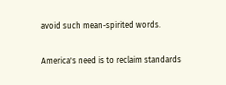avoid such mean-spirited words.

America's need is to reclaim standards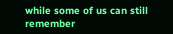while some of us can still remember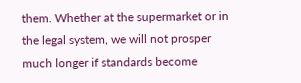them. Whether at the supermarket or in the legal system, we will not prosper much longer if standards become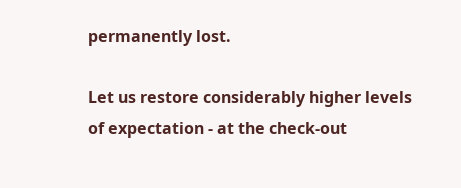permanently lost.

Let us restore considerably higher levels of expectation - at the check-out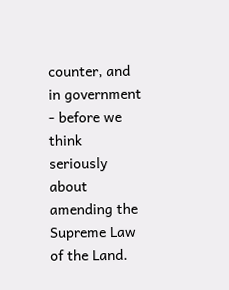counter, and in government - before we think seriously about amending the Supreme Law of the Land.